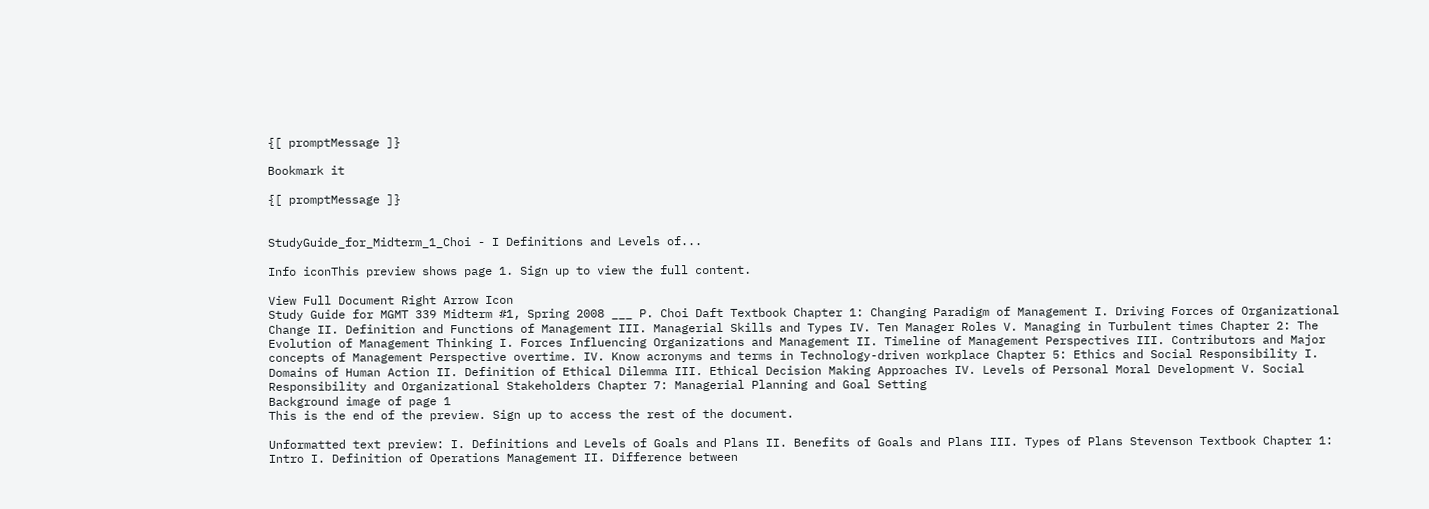{[ promptMessage ]}

Bookmark it

{[ promptMessage ]}


StudyGuide_for_Midterm_1_Choi - I Definitions and Levels of...

Info iconThis preview shows page 1. Sign up to view the full content.

View Full Document Right Arrow Icon
Study Guide for MGMT 339 Midterm #1, Spring 2008 ___ P. Choi Daft Textbook Chapter 1: Changing Paradigm of Management I. Driving Forces of Organizational Change II. Definition and Functions of Management III. Managerial Skills and Types IV. Ten Manager Roles V. Managing in Turbulent times Chapter 2: The Evolution of Management Thinking I. Forces Influencing Organizations and Management II. Timeline of Management Perspectives III. Contributors and Major concepts of Management Perspective overtime. IV. Know acronyms and terms in Technology-driven workplace Chapter 5: Ethics and Social Responsibility I. Domains of Human Action II. Definition of Ethical Dilemma III. Ethical Decision Making Approaches IV. Levels of Personal Moral Development V. Social Responsibility and Organizational Stakeholders Chapter 7: Managerial Planning and Goal Setting
Background image of page 1
This is the end of the preview. Sign up to access the rest of the document.

Unformatted text preview: I. Definitions and Levels of Goals and Plans II. Benefits of Goals and Plans III. Types of Plans Stevenson Textbook Chapter 1: Intro I. Definition of Operations Management II. Difference between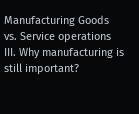Manufacturing Goods vs. Service operations III. Why manufacturing is still important?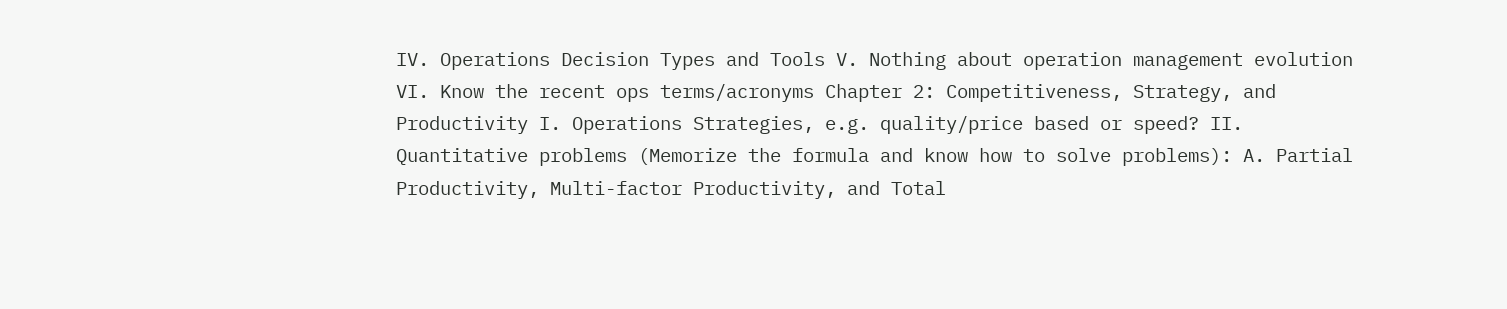IV. Operations Decision Types and Tools V. Nothing about operation management evolution VI. Know the recent ops terms/acronyms Chapter 2: Competitiveness, Strategy, and Productivity I. Operations Strategies, e.g. quality/price based or speed? II. Quantitative problems (Memorize the formula and know how to solve problems): A. Partial Productivity, Multi-factor Productivity, and Total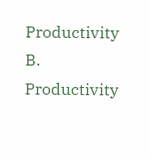Productivity B. Productivity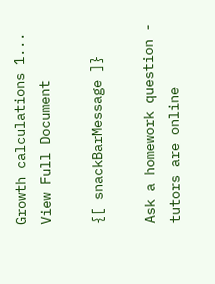Growth calculations 1...
View Full Document

{[ snackBarMessage ]}

Ask a homework question - tutors are online